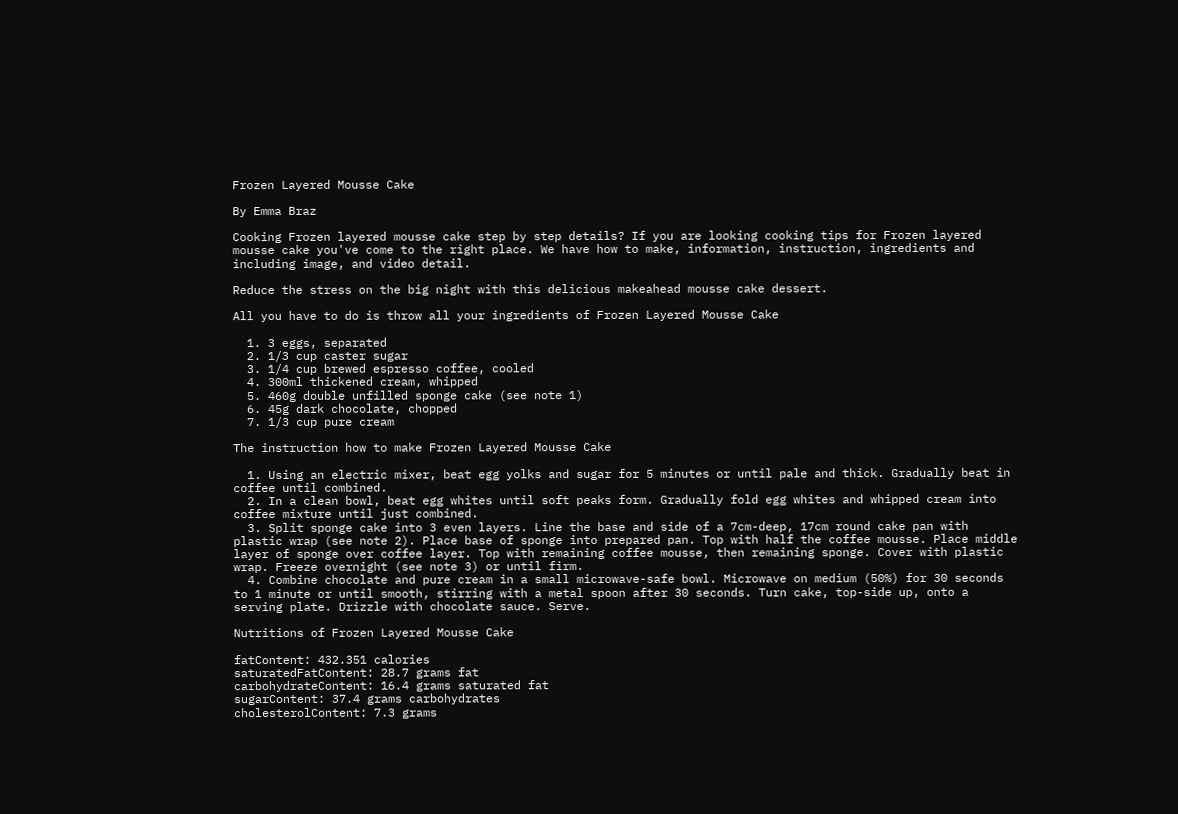Frozen Layered Mousse Cake

By Emma Braz

Cooking Frozen layered mousse cake step by step details? If you are looking cooking tips for Frozen layered mousse cake you've come to the right place. We have how to make, information, instruction, ingredients and including image, and video detail.

Reduce the stress on the big night with this delicious makeahead mousse cake dessert.

All you have to do is throw all your ingredients of Frozen Layered Mousse Cake

  1. 3 eggs, separated
  2. 1/3 cup caster sugar
  3. 1/4 cup brewed espresso coffee, cooled
  4. 300ml thickened cream, whipped
  5. 460g double unfilled sponge cake (see note 1)
  6. 45g dark chocolate, chopped
  7. 1/3 cup pure cream

The instruction how to make Frozen Layered Mousse Cake

  1. Using an electric mixer, beat egg yolks and sugar for 5 minutes or until pale and thick. Gradually beat in coffee until combined.
  2. In a clean bowl, beat egg whites until soft peaks form. Gradually fold egg whites and whipped cream into coffee mixture until just combined.
  3. Split sponge cake into 3 even layers. Line the base and side of a 7cm-deep, 17cm round cake pan with plastic wrap (see note 2). Place base of sponge into prepared pan. Top with half the coffee mousse. Place middle layer of sponge over coffee layer. Top with remaining coffee mousse, then remaining sponge. Cover with plastic wrap. Freeze overnight (see note 3) or until firm.
  4. Combine chocolate and pure cream in a small microwave-safe bowl. Microwave on medium (50%) for 30 seconds to 1 minute or until smooth, stirring with a metal spoon after 30 seconds. Turn cake, top-side up, onto a serving plate. Drizzle with chocolate sauce. Serve.

Nutritions of Frozen Layered Mousse Cake

fatContent: 432.351 calories
saturatedFatContent: 28.7 grams fat
carbohydrateContent: 16.4 grams saturated fat
sugarContent: 37.4 grams carbohydrates
cholesterolContent: 7.3 grams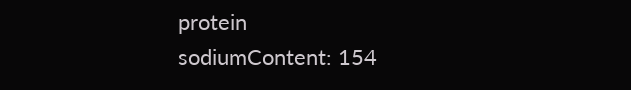protein
sodiumContent: 154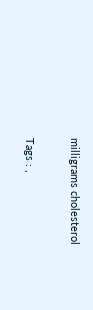milligrams cholesterol

Tags : ,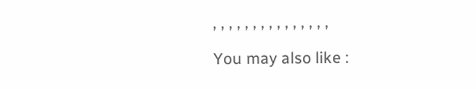, , , , , , , , , , , , , , ,

You may also like :